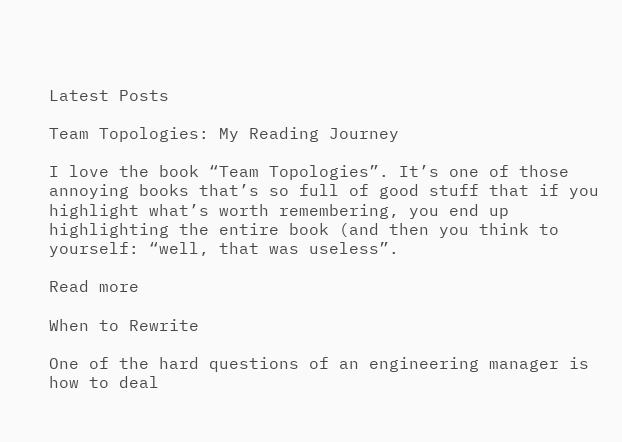Latest Posts

Team Topologies: My Reading Journey

I love the book “Team Topologies”. It’s one of those annoying books that’s so full of good stuff that if you highlight what’s worth remembering, you end up highlighting the entire book (and then you think to yourself: “well, that was useless”.

Read more

When to Rewrite

One of the hard questions of an engineering manager is how to deal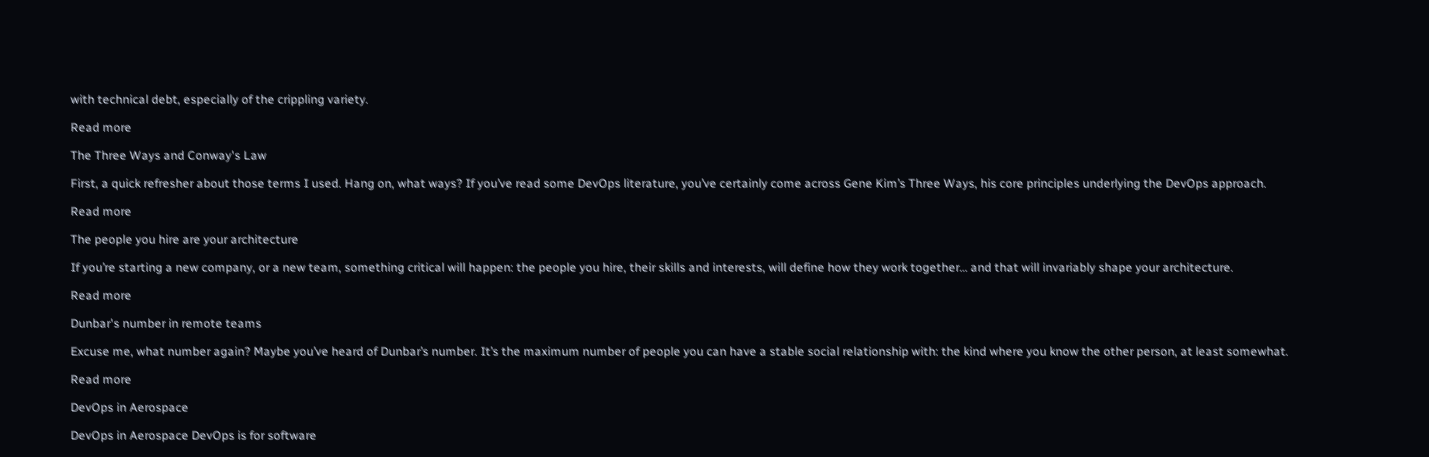with technical debt, especially of the crippling variety.

Read more

The Three Ways and Conway's Law

First, a quick refresher about those terms I used. Hang on, what ways? If you’ve read some DevOps literature, you’ve certainly come across Gene Kim’s Three Ways, his core principles underlying the DevOps approach.

Read more

The people you hire are your architecture

If you’re starting a new company, or a new team, something critical will happen: the people you hire, their skills and interests, will define how they work together… and that will invariably shape your architecture.

Read more

Dunbar's number in remote teams

Excuse me, what number again? Maybe you’ve heard of Dunbar’s number. It’s the maximum number of people you can have a stable social relationship with: the kind where you know the other person, at least somewhat.

Read more

DevOps in Aerospace

DevOps in Aerospace DevOps is for software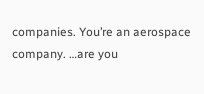companies. You’re an aerospace company. …are you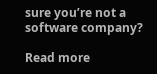sure you’re not a software company?

Read more